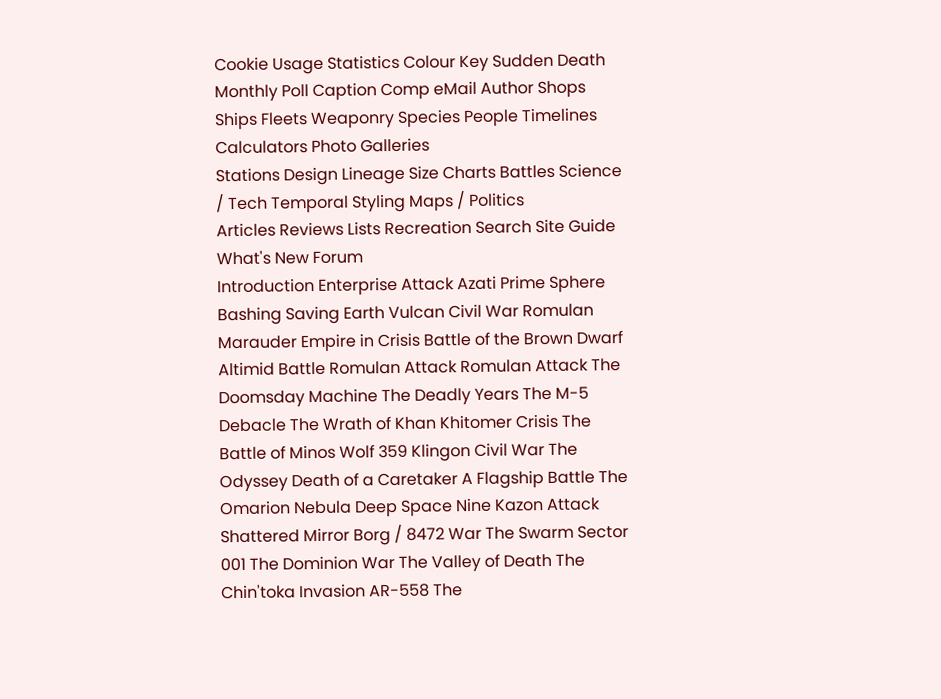Cookie Usage Statistics Colour Key Sudden Death Monthly Poll Caption Comp eMail Author Shops
Ships Fleets Weaponry Species People Timelines Calculators Photo Galleries
Stations Design Lineage Size Charts Battles Science / Tech Temporal Styling Maps / Politics
Articles Reviews Lists Recreation Search Site Guide What's New Forum
Introduction Enterprise Attack Azati Prime Sphere Bashing Saving Earth Vulcan Civil War Romulan Marauder Empire in Crisis Battle of the Brown Dwarf Altimid Battle Romulan Attack Romulan Attack The Doomsday Machine The Deadly Years The M-5 Debacle The Wrath of Khan Khitomer Crisis The Battle of Minos Wolf 359 Klingon Civil War The Odyssey Death of a Caretaker A Flagship Battle The Omarion Nebula Deep Space Nine Kazon Attack Shattered Mirror Borg / 8472 War The Swarm Sector 001 The Dominion War The Valley of Death The Chin'toka Invasion AR-558 The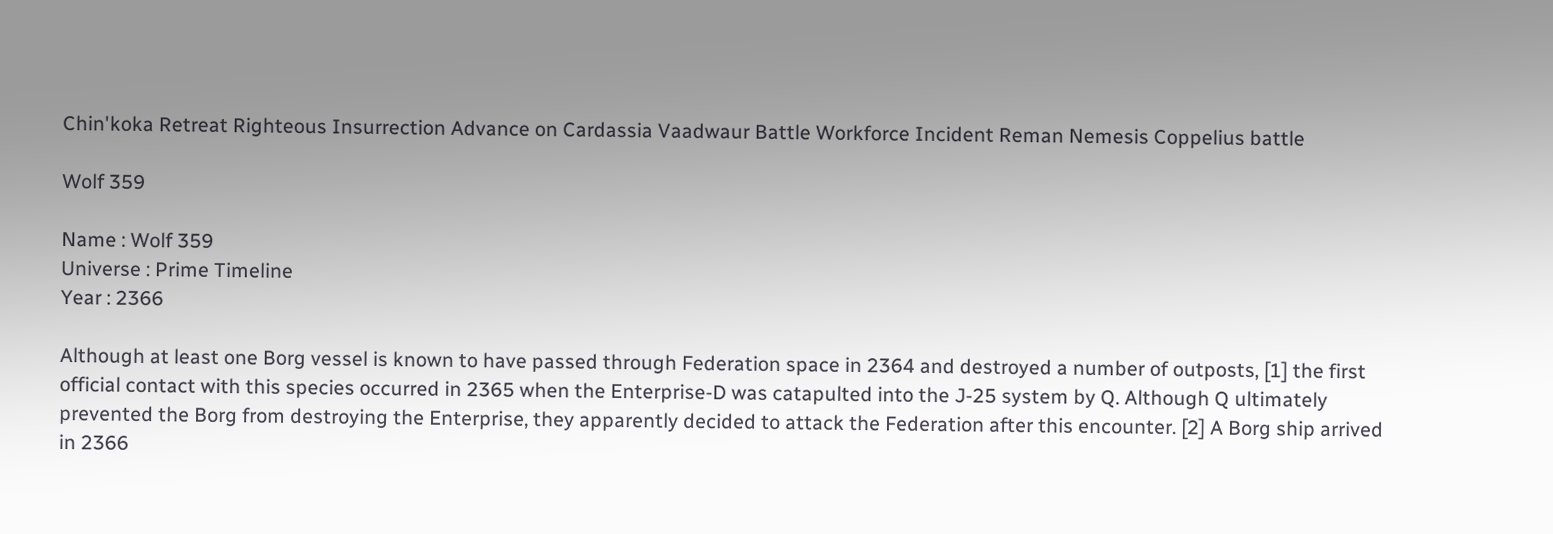Chin'koka Retreat Righteous Insurrection Advance on Cardassia Vaadwaur Battle Workforce Incident Reman Nemesis Coppelius battle

Wolf 359

Name : Wolf 359
Universe : Prime Timeline
Year : 2366

Although at least one Borg vessel is known to have passed through Federation space in 2364 and destroyed a number of outposts, [1] the first official contact with this species occurred in 2365 when the Enterprise-D was catapulted into the J-25 system by Q. Although Q ultimately prevented the Borg from destroying the Enterprise, they apparently decided to attack the Federation after this encounter. [2] A Borg ship arrived in 2366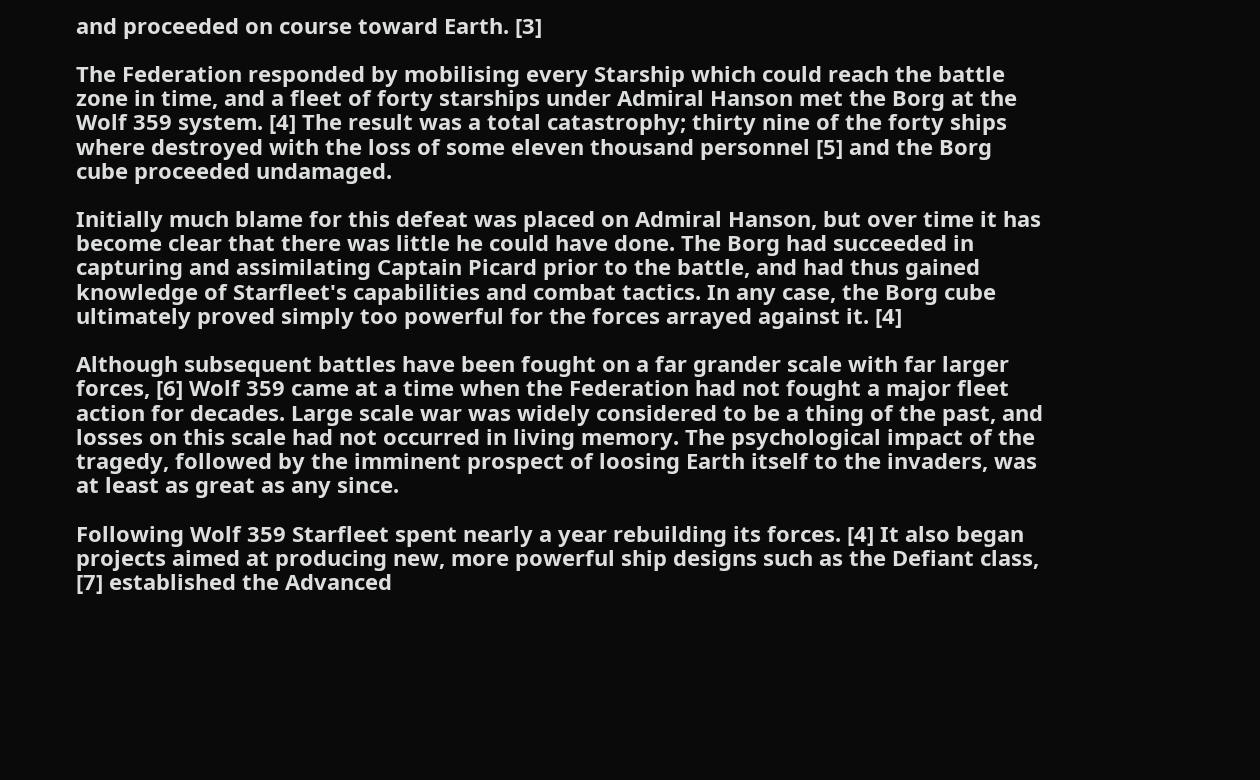and proceeded on course toward Earth. [3]

The Federation responded by mobilising every Starship which could reach the battle zone in time, and a fleet of forty starships under Admiral Hanson met the Borg at the Wolf 359 system. [4] The result was a total catastrophy; thirty nine of the forty ships where destroyed with the loss of some eleven thousand personnel [5] and the Borg cube proceeded undamaged.

Initially much blame for this defeat was placed on Admiral Hanson, but over time it has become clear that there was little he could have done. The Borg had succeeded in capturing and assimilating Captain Picard prior to the battle, and had thus gained knowledge of Starfleet's capabilities and combat tactics. In any case, the Borg cube ultimately proved simply too powerful for the forces arrayed against it. [4]

Although subsequent battles have been fought on a far grander scale with far larger forces, [6] Wolf 359 came at a time when the Federation had not fought a major fleet action for decades. Large scale war was widely considered to be a thing of the past, and losses on this scale had not occurred in living memory. The psychological impact of the tragedy, followed by the imminent prospect of loosing Earth itself to the invaders, was at least as great as any since.

Following Wolf 359 Starfleet spent nearly a year rebuilding its forces. [4] It also began projects aimed at producing new, more powerful ship designs such as the Defiant class, [7] established the Advanced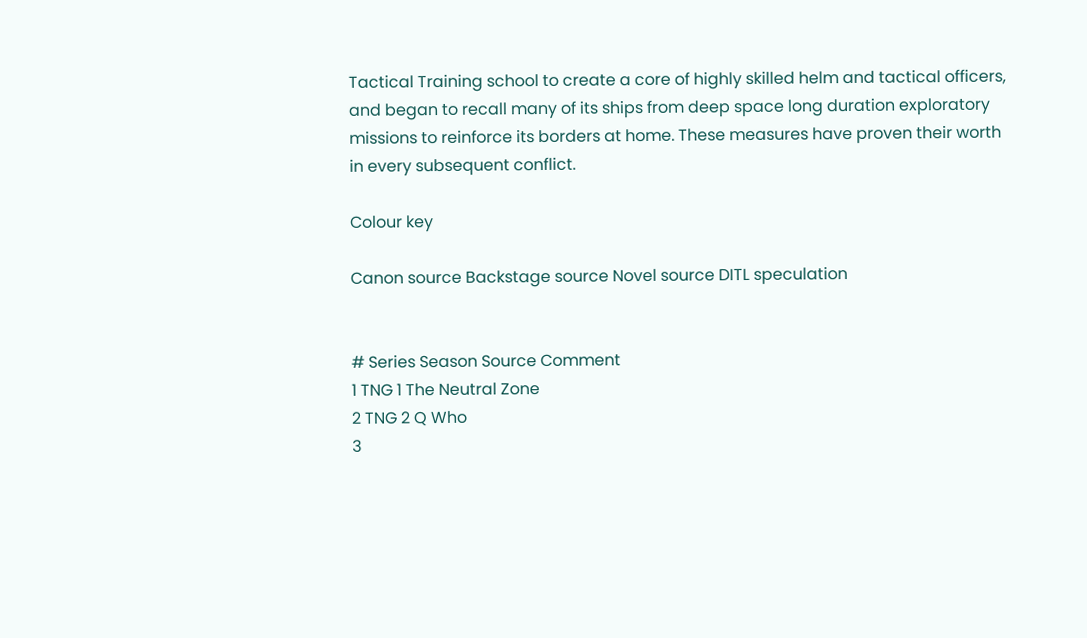Tactical Training school to create a core of highly skilled helm and tactical officers, and began to recall many of its ships from deep space long duration exploratory missions to reinforce its borders at home. These measures have proven their worth in every subsequent conflict.

Colour key

Canon source Backstage source Novel source DITL speculation


# Series Season Source Comment
1 TNG 1 The Neutral Zone
2 TNG 2 Q Who
3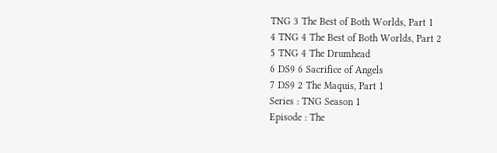TNG 3 The Best of Both Worlds, Part 1
4 TNG 4 The Best of Both Worlds, Part 2
5 TNG 4 The Drumhead
6 DS9 6 Sacrifice of Angels
7 DS9 2 The Maquis, Part 1
Series : TNG Season 1
Episode : The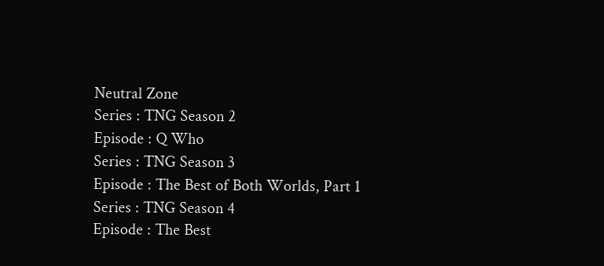Neutral Zone
Series : TNG Season 2
Episode : Q Who
Series : TNG Season 3
Episode : The Best of Both Worlds, Part 1
Series : TNG Season 4
Episode : The Best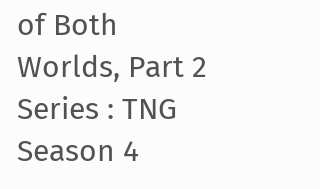of Both Worlds, Part 2
Series : TNG Season 4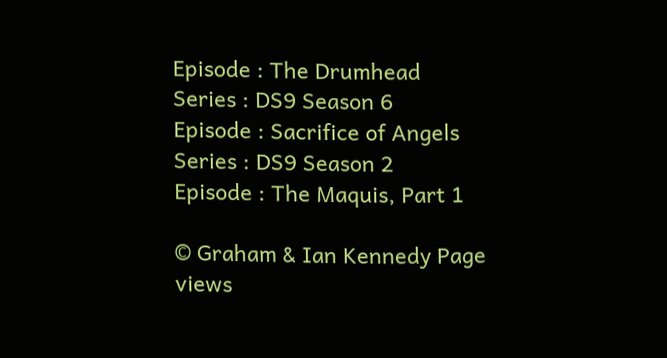Episode : The Drumhead
Series : DS9 Season 6
Episode : Sacrifice of Angels
Series : DS9 Season 2
Episode : The Maquis, Part 1

© Graham & Ian Kennedy Page views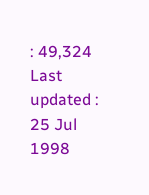: 49,324 Last updated : 25 Jul 1998